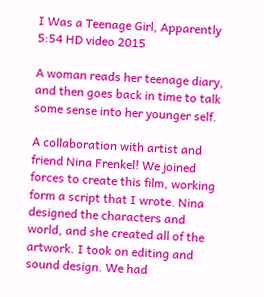I Was a Teenage Girl, Apparently 5:54 HD video 2015

A woman reads her teenage diary, and then goes back in time to talk some sense into her younger self.

A collaboration with artist and friend Nina Frenkel! We joined forces to create this film, working form a script that I wrote. Nina designed the characters and world, and she created all of the artwork. I took on editing and sound design. We had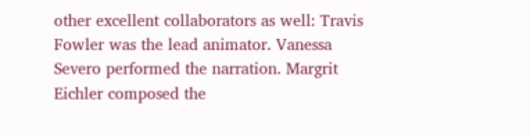other excellent collaborators as well: Travis Fowler was the lead animator. Vanessa Severo performed the narration. Margrit Eichler composed the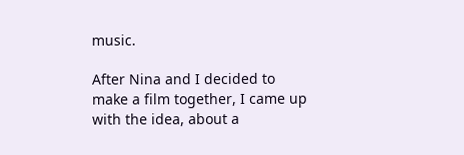music.

After Nina and I decided to make a film together, I came up with the idea, about a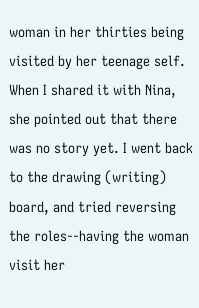woman in her thirties being visited by her teenage self. When I shared it with Nina, she pointed out that there was no story yet. I went back to the drawing (writing) board, and tried reversing the roles--having the woman visit her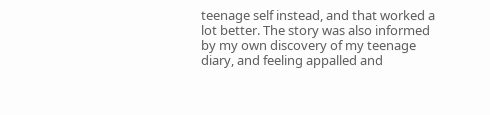teenage self instead, and that worked a lot better. The story was also informed by my own discovery of my teenage diary, and feeling appalled and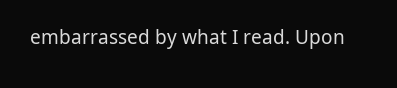embarrassed by what I read. Upon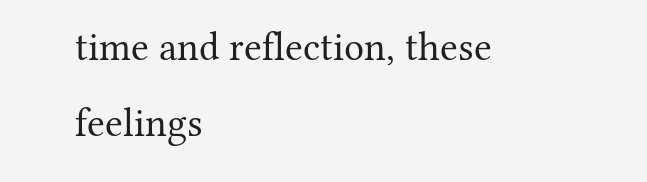time and reflection, these feelings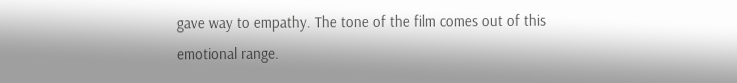gave way to empathy. The tone of the film comes out of this emotional range.